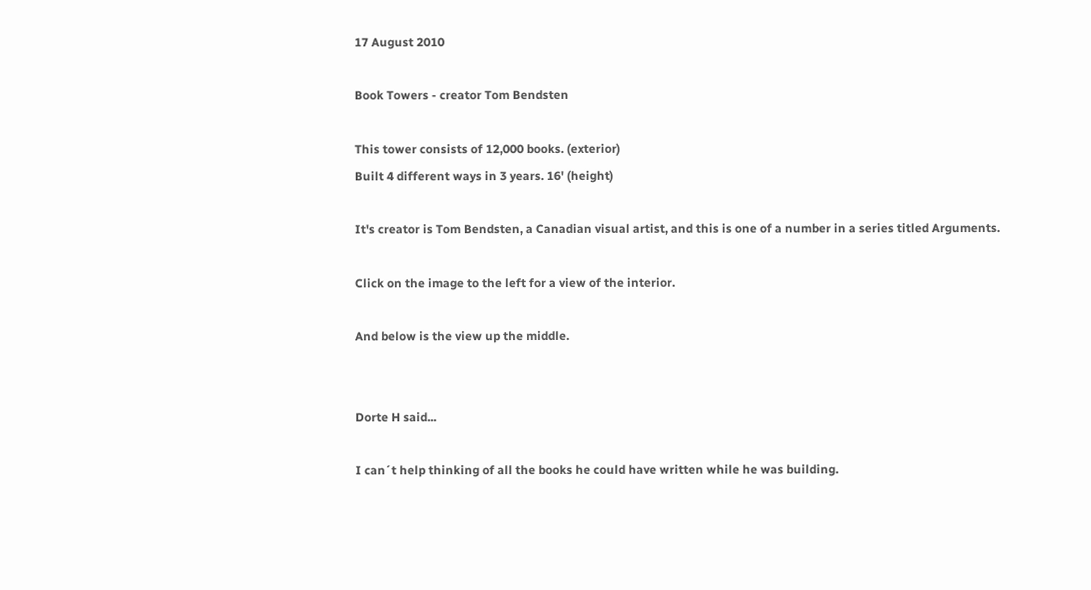17 August 2010

Book Towers - creator Tom Bendsten

This tower consists of 12,000 books. (exterior)
Built 4 different ways in 3 years. 16' (height)

It's creator is Tom Bendsten, a Canadian visual artist, and this is one of a number in a series titled Arguments.

Click on the image to the left for a view of the interior.

And below is the view up the middle.


Dorte H said...

I can´t help thinking of all the books he could have written while he was building.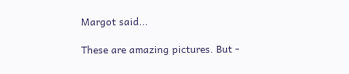Margot said...

These are amazing pictures. But -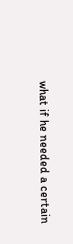what if he needed a certain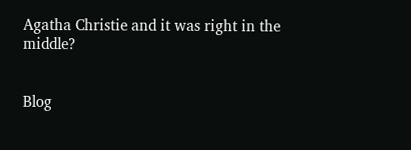Agatha Christie and it was right in the middle?


Blog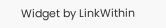Widget by LinkWithin